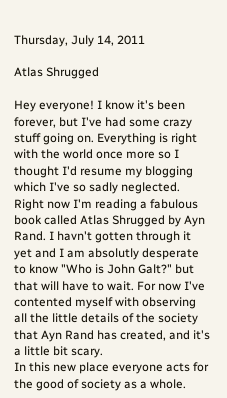Thursday, July 14, 2011

Atlas Shrugged

Hey everyone! I know it's been forever, but I've had some crazy stuff going on. Everything is right with the world once more so I thought I'd resume my blogging which I've so sadly neglected.
Right now I'm reading a fabulous book called Atlas Shrugged by Ayn Rand. I havn't gotten through it yet and I am absolutly desperate to know "Who is John Galt?" but that will have to wait. For now I've contented myself with observing all the little details of the society that Ayn Rand has created, and it's a little bit scary.
In this new place everyone acts for the good of society as a whole.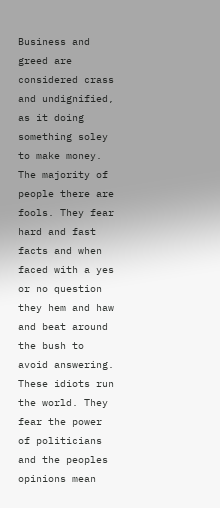Business and greed are considered crass and undignified, as it doing something soley to make money. The majority of people there are fools. They fear hard and fast facts and when faced with a yes or no question they hem and haw and beat around the bush to avoid answering. These idiots run the world. They fear the power of politicians and the peoples opinions mean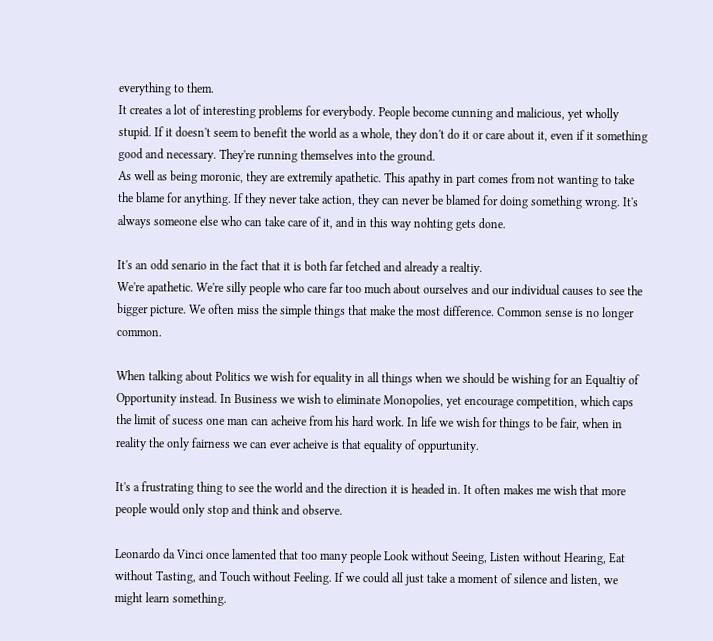everything to them.
It creates a lot of interesting problems for everybody. People become cunning and malicious, yet wholly stupid. If it doesn't seem to benefit the world as a whole, they don't do it or care about it, even if it something good and necessary. They're running themselves into the ground.
As well as being moronic, they are extremily apathetic. This apathy in part comes from not wanting to take the blame for anything. If they never take action, they can never be blamed for doing something wrong. It's always someone else who can take care of it, and in this way nohting gets done.

It's an odd senario in the fact that it is both far fetched and already a realtiy.
We're apathetic. We're silly people who care far too much about ourselves and our individual causes to see the bigger picture. We often miss the simple things that make the most difference. Common sense is no longer common.

When talking about Politics we wish for equality in all things when we should be wishing for an Equaltiy of Opportunity instead. In Business we wish to eliminate Monopolies, yet encourage competition, which caps the limit of sucess one man can acheive from his hard work. In life we wish for things to be fair, when in reality the only fairness we can ever acheive is that equality of oppurtunity.

It's a frustrating thing to see the world and the direction it is headed in. It often makes me wish that more people would only stop and think and observe.

Leonardo da Vinci once lamented that too many people Look without Seeing, Listen without Hearing, Eat without Tasting, and Touch without Feeling. If we could all just take a moment of silence and listen, we might learn something.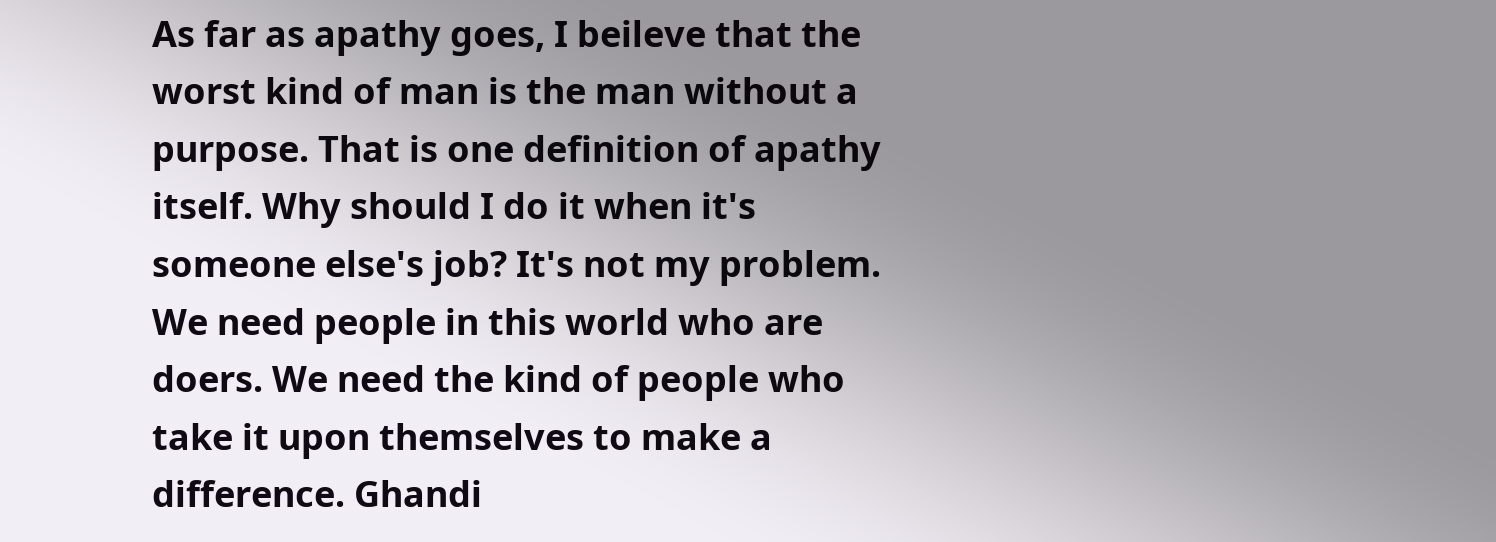As far as apathy goes, I beileve that the worst kind of man is the man without a purpose. That is one definition of apathy itself. Why should I do it when it's someone else's job? It's not my problem. We need people in this world who are doers. We need the kind of people who take it upon themselves to make a difference. Ghandi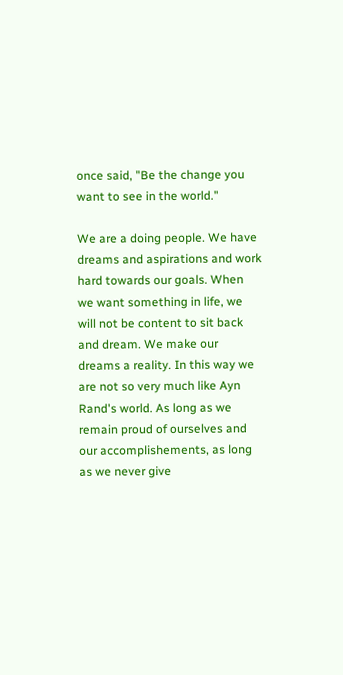once said, "Be the change you want to see in the world."

We are a doing people. We have dreams and aspirations and work hard towards our goals. When we want something in life, we will not be content to sit back and dream. We make our dreams a reality. In this way we are not so very much like Ayn Rand's world. As long as we remain proud of ourselves and our accomplishements, as long as we never give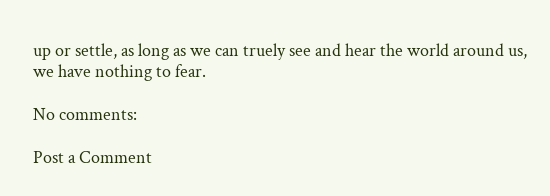up or settle, as long as we can truely see and hear the world around us, we have nothing to fear.

No comments:

Post a Comment